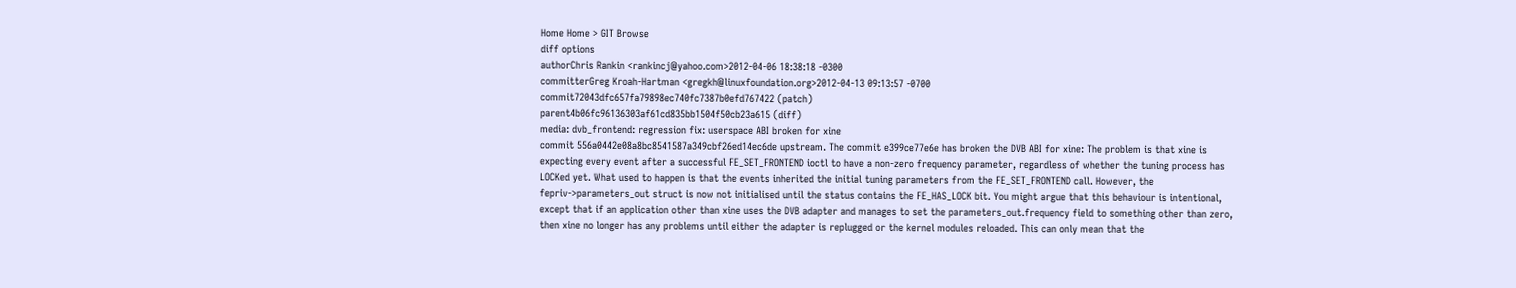Home Home > GIT Browse
diff options
authorChris Rankin <rankincj@yahoo.com>2012-04-06 18:38:18 -0300
committerGreg Kroah-Hartman <gregkh@linuxfoundation.org>2012-04-13 09:13:57 -0700
commit72043dfc657fa79898ec740fc7387b0efd767422 (patch)
parent4b06fc96136303af61cd835bb1504f50cb23a615 (diff)
media: dvb_frontend: regression fix: userspace ABI broken for xine
commit 556a0442e08a8bc8541587a349cbf26ed14ec6de upstream. The commit e399ce77e6e has broken the DVB ABI for xine: The problem is that xine is expecting every event after a successful FE_SET_FRONTEND ioctl to have a non-zero frequency parameter, regardless of whether the tuning process has LOCKed yet. What used to happen is that the events inherited the initial tuning parameters from the FE_SET_FRONTEND call. However, the fepriv->parameters_out struct is now not initialised until the status contains the FE_HAS_LOCK bit. You might argue that this behaviour is intentional, except that if an application other than xine uses the DVB adapter and manages to set the parameters_out.frequency field to something other than zero, then xine no longer has any problems until either the adapter is replugged or the kernel modules reloaded. This can only mean that the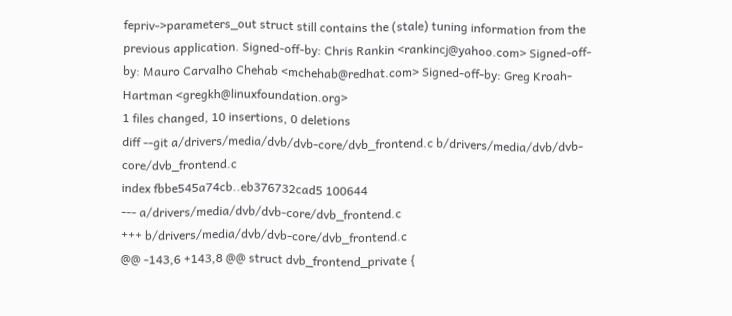fepriv->parameters_out struct still contains the (stale) tuning information from the previous application. Signed-off-by: Chris Rankin <rankincj@yahoo.com> Signed-off-by: Mauro Carvalho Chehab <mchehab@redhat.com> Signed-off-by: Greg Kroah-Hartman <gregkh@linuxfoundation.org>
1 files changed, 10 insertions, 0 deletions
diff --git a/drivers/media/dvb/dvb-core/dvb_frontend.c b/drivers/media/dvb/dvb-core/dvb_frontend.c
index fbbe545a74cb..eb376732cad5 100644
--- a/drivers/media/dvb/dvb-core/dvb_frontend.c
+++ b/drivers/media/dvb/dvb-core/dvb_frontend.c
@@ -143,6 +143,8 @@ struct dvb_frontend_private {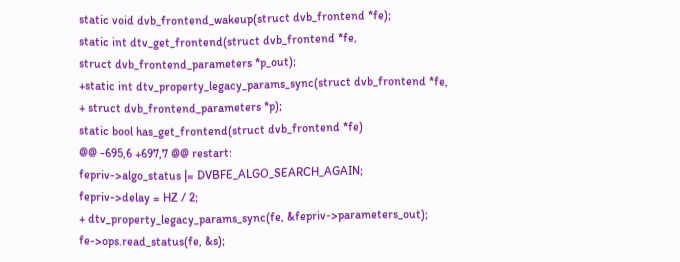static void dvb_frontend_wakeup(struct dvb_frontend *fe);
static int dtv_get_frontend(struct dvb_frontend *fe,
struct dvb_frontend_parameters *p_out);
+static int dtv_property_legacy_params_sync(struct dvb_frontend *fe,
+ struct dvb_frontend_parameters *p);
static bool has_get_frontend(struct dvb_frontend *fe)
@@ -695,6 +697,7 @@ restart:
fepriv->algo_status |= DVBFE_ALGO_SEARCH_AGAIN;
fepriv->delay = HZ / 2;
+ dtv_property_legacy_params_sync(fe, &fepriv->parameters_out);
fe->ops.read_status(fe, &s);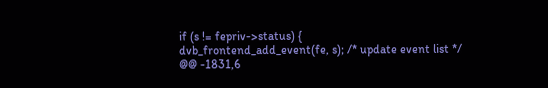if (s != fepriv->status) {
dvb_frontend_add_event(fe, s); /* update event list */
@@ -1831,6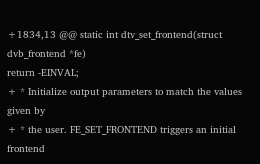+1834,13 @@ static int dtv_set_frontend(struct dvb_frontend *fe)
return -EINVAL;
+ * Initialize output parameters to match the values given by
+ * the user. FE_SET_FRONTEND triggers an initial frontend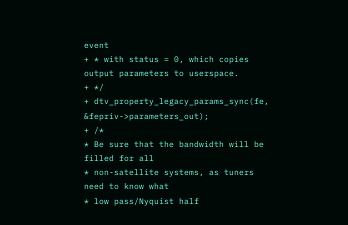event
+ * with status = 0, which copies output parameters to userspace.
+ */
+ dtv_property_legacy_params_sync(fe, &fepriv->parameters_out);
+ /*
* Be sure that the bandwidth will be filled for all
* non-satellite systems, as tuners need to know what
* low pass/Nyquist half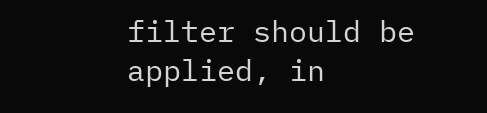filter should be applied, in